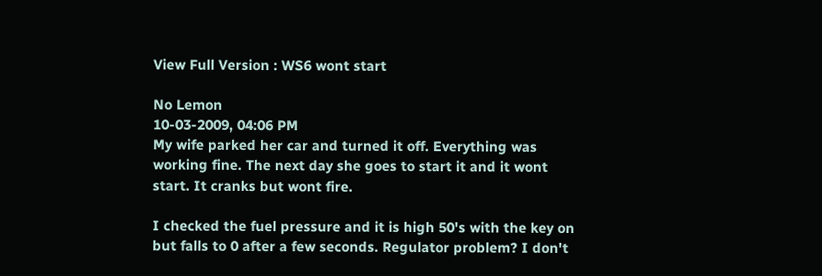View Full Version : WS6 wont start

No Lemon
10-03-2009, 04:06 PM
My wife parked her car and turned it off. Everything was working fine. The next day she goes to start it and it wont start. It cranks but wont fire.

I checked the fuel pressure and it is high 50's with the key on but falls to 0 after a few seconds. Regulator problem? I don't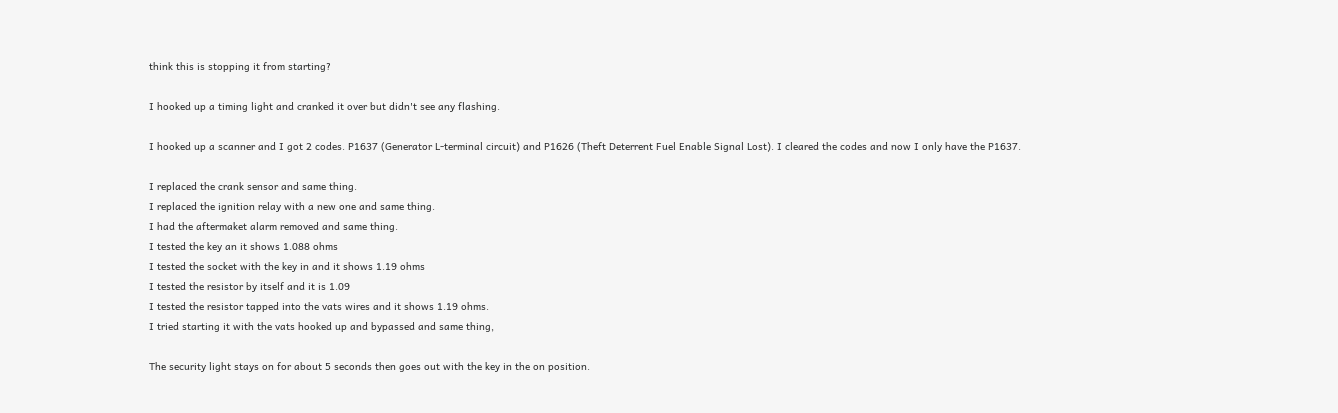think this is stopping it from starting?

I hooked up a timing light and cranked it over but didn't see any flashing.

I hooked up a scanner and I got 2 codes. P1637 (Generator L-terminal circuit) and P1626 (Theft Deterrent Fuel Enable Signal Lost). I cleared the codes and now I only have the P1637.

I replaced the crank sensor and same thing.
I replaced the ignition relay with a new one and same thing.
I had the aftermaket alarm removed and same thing.
I tested the key an it shows 1.088 ohms
I tested the socket with the key in and it shows 1.19 ohms
I tested the resistor by itself and it is 1.09
I tested the resistor tapped into the vats wires and it shows 1.19 ohms.
I tried starting it with the vats hooked up and bypassed and same thing,

The security light stays on for about 5 seconds then goes out with the key in the on position.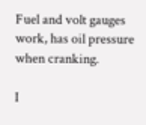Fuel and volt gauges work, has oil pressure when cranking.

I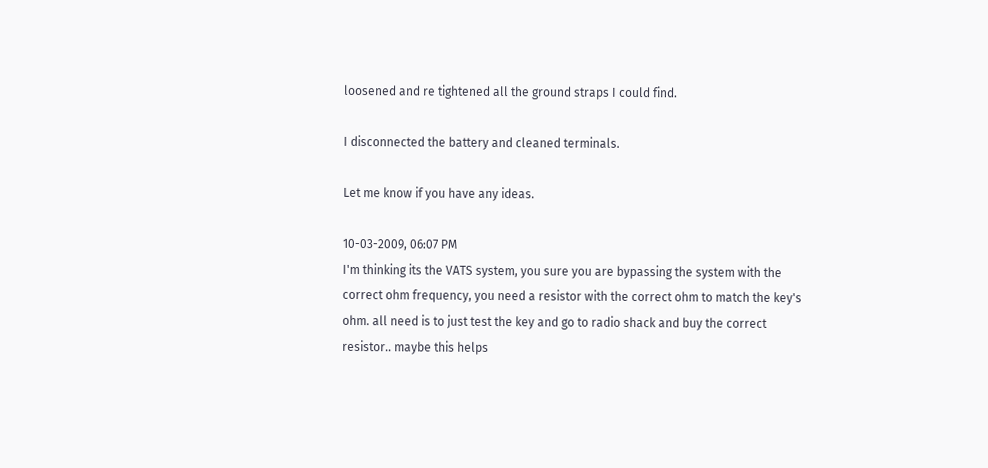loosened and re tightened all the ground straps I could find.

I disconnected the battery and cleaned terminals.

Let me know if you have any ideas.

10-03-2009, 06:07 PM
I'm thinking its the VATS system, you sure you are bypassing the system with the correct ohm frequency, you need a resistor with the correct ohm to match the key's ohm. all need is to just test the key and go to radio shack and buy the correct resistor.. maybe this helps